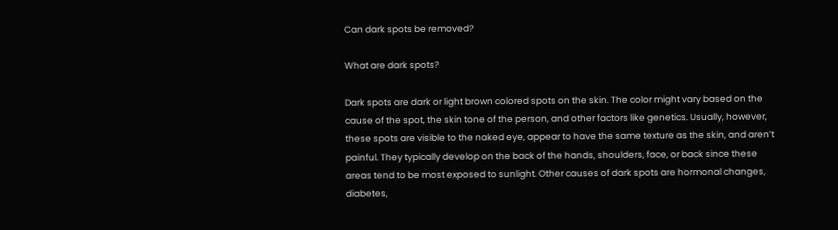Can dark spots be removed?

What are dark spots?

Dark spots are dark or light brown colored spots on the skin. The color might vary based on the cause of the spot, the skin tone of the person, and other factors like genetics. Usually, however, these spots are visible to the naked eye, appear to have the same texture as the skin, and aren’t painful. They typically develop on the back of the hands, shoulders, face, or back since these areas tend to be most exposed to sunlight. Other causes of dark spots are hormonal changes, diabetes,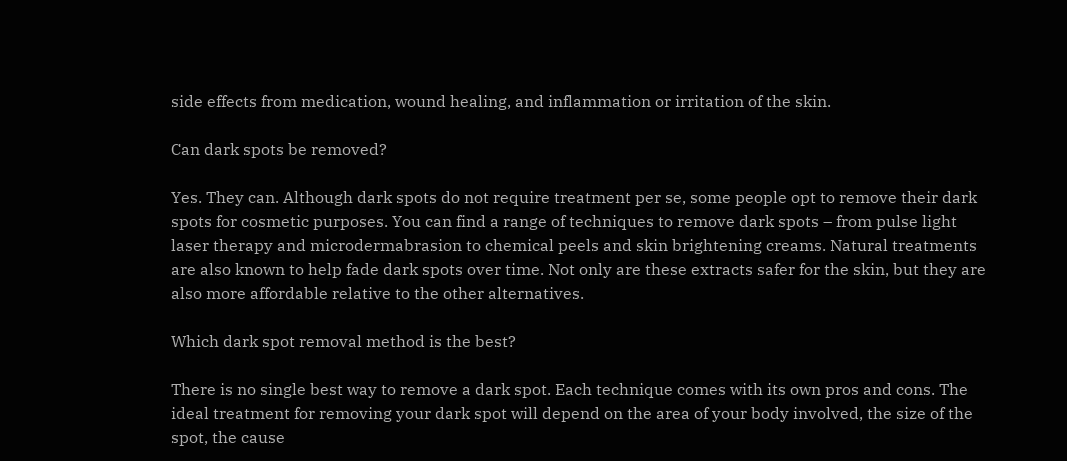side effects from medication, wound healing, and inflammation or irritation of the skin.

Can dark spots be removed?

Yes. They can. Although dark spots do not require treatment per se, some people opt to remove their dark spots for cosmetic purposes. You can find a range of techniques to remove dark spots – from pulse light laser therapy and microdermabrasion to chemical peels and skin brightening creams. Natural treatments are also known to help fade dark spots over time. Not only are these extracts safer for the skin, but they are also more affordable relative to the other alternatives.

Which dark spot removal method is the best?

There is no single best way to remove a dark spot. Each technique comes with its own pros and cons. The ideal treatment for removing your dark spot will depend on the area of your body involved, the size of the spot, the cause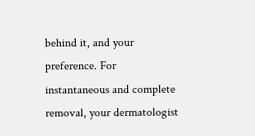behind it, and your preference. For instantaneous and complete removal, your dermatologist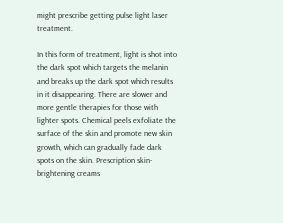might prescribe getting pulse light laser treatment.

In this form of treatment, light is shot into the dark spot which targets the melanin and breaks up the dark spot which results in it disappearing. There are slower and more gentle therapies for those with lighter spots. Chemical peels exfoliate the surface of the skin and promote new skin growth, which can gradually fade dark spots on the skin. Prescription skin-brightening creams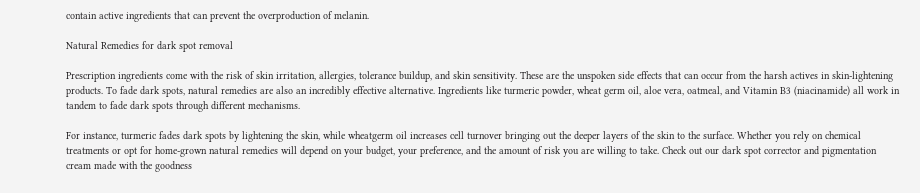contain active ingredients that can prevent the overproduction of melanin.

Natural Remedies for dark spot removal

Prescription ingredients come with the risk of skin irritation, allergies, tolerance buildup, and skin sensitivity. These are the unspoken side effects that can occur from the harsh actives in skin-lightening products. To fade dark spots, natural remedies are also an incredibly effective alternative. Ingredients like turmeric powder, wheat germ oil, aloe vera, oatmeal, and Vitamin B3 (niacinamide) all work in tandem to fade dark spots through different mechanisms.

For instance, turmeric fades dark spots by lightening the skin, while wheatgerm oil increases cell turnover bringing out the deeper layers of the skin to the surface. Whether you rely on chemical treatments or opt for home-grown natural remedies will depend on your budget, your preference, and the amount of risk you are willing to take. Check out our dark spot corrector and pigmentation cream made with the goodness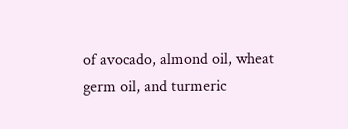of avocado, almond oil, wheat germ oil, and turmeric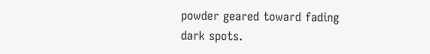powder geared toward fading dark spots.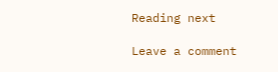Reading next

Leave a comment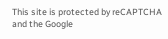This site is protected by reCAPTCHA and the Google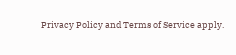Privacy Policy and Terms of Service apply.